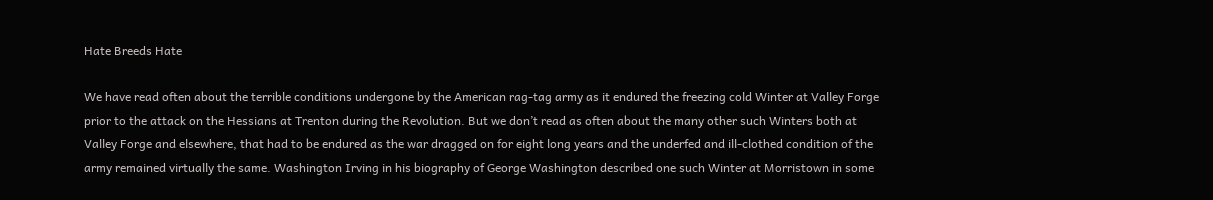Hate Breeds Hate

We have read often about the terrible conditions undergone by the American rag-tag army as it endured the freezing cold Winter at Valley Forge prior to the attack on the Hessians at Trenton during the Revolution. But we don’t read as often about the many other such Winters both at Valley Forge and elsewhere, that had to be endured as the war dragged on for eight long years and the underfed and ill-clothed condition of the army remained virtually the same. Washington Irving in his biography of George Washington described one such Winter at Morristown in some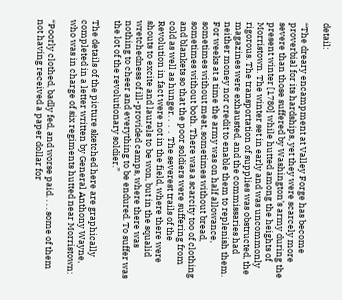detail:

“The dreary encampment at Valley Forge has become proverbial for its hardships, yet they were scarcely more severe than those suffered by Washington’s army during the present winter [1780] while hutted among the heights of Morristown. The winter set in early and was uncommonly rigorous. The transportation of supplies was obstructed, the magazines were exhausted, and the commissaries had neither money nor credit to enable them to replenish them. For weeks at a time the army was on half allowance, sometimes without meat, sometimes without bread, sometimes without both. There was a scarcity too of clothing and blankets so that the poor soldiers were suffering from cold as well as hunger. .  .  .  The severest trails of the Revolution in fact were not in the field, where there were shouts to excite and laurels to be won, but in the squalid wretchedness of ill-provided camps, where there was nothing to cheer and everything to be endured. To suffer was the lot of the revolutionary soldier.”

The details of the picture sketched here are graphically completed in a letter written by General Anthony Wayne, who was in charge of six regiments hutted near Morristown:

“Poorly clothed, badly fed, and worse paid. . . . some of them not having received a paper dollar for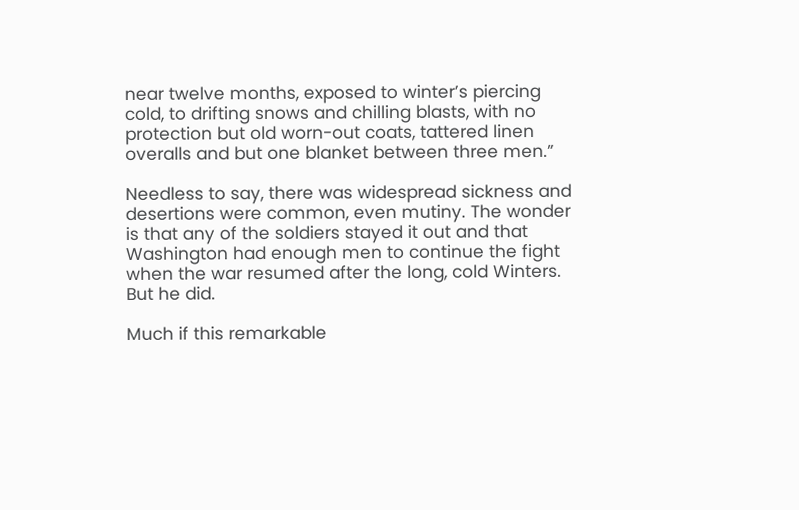near twelve months, exposed to winter’s piercing cold, to drifting snows and chilling blasts, with no protection but old worn-out coats, tattered linen overalls and but one blanket between three men.”

Needless to say, there was widespread sickness and desertions were common, even mutiny. The wonder is that any of the soldiers stayed it out and that Washington had enough men to continue the fight when the war resumed after the long, cold Winters. But he did.

Much if this remarkable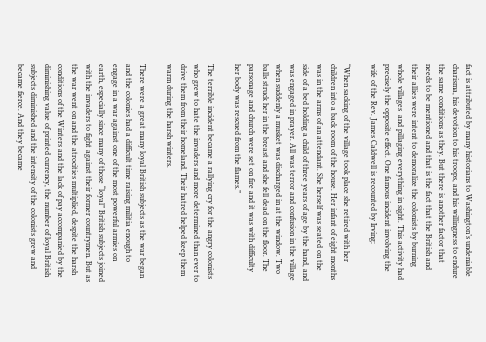fact is attributed by many historians to Washington’s undeniable charisma, his devotion to his troops, and his willingness to endure the same conditions as they. But there is another factor that needs to be mentioned and that is the fact that the British and their allies were intent to demoralize the colonists by burning whole villages  and pillaging everything in sight. This activity had precisely the opposite effect. One famous incident involving the wife of the Rev. James Caldwell is recounted by Irving:

“When sacking of the village took place she retired with her children into a back room of the house. Her infant of eight months was in the arms of an attendant. She herself was seated on the side of a bed holding a child of three years of age by the hand, and was engaged in prayer. All was terror and confusion in the village when suddenly a musket was discharged in at the window. Two balls struck her in the breast and she fell dead on the floor. The parsonage and church were set on fire and it was with difficulty her body was rescued from the flames.”

The terrible incident became a rallying cry for the angry colonists who grew to hate the invaders and more determined than ever to drive them from their homeland. Their hatred helped keep them warm during the harsh winters.

There were a great many loyal British subjects as the war began and the colonies had a difficult time raising militia enough to engage in a war against one of the most powerful armies on earth, especially since many of those “loyal” British subjects joined with the invaders to fight against their former countrymen. But as the war went on and the atrocities multiplied, despite the harsh conditions of the Winters and the lack of pay accompanied by the diminishing value of printed currency, the number of loyal British subjects diminished and the intensity of the colonists grew and became fierce. And they became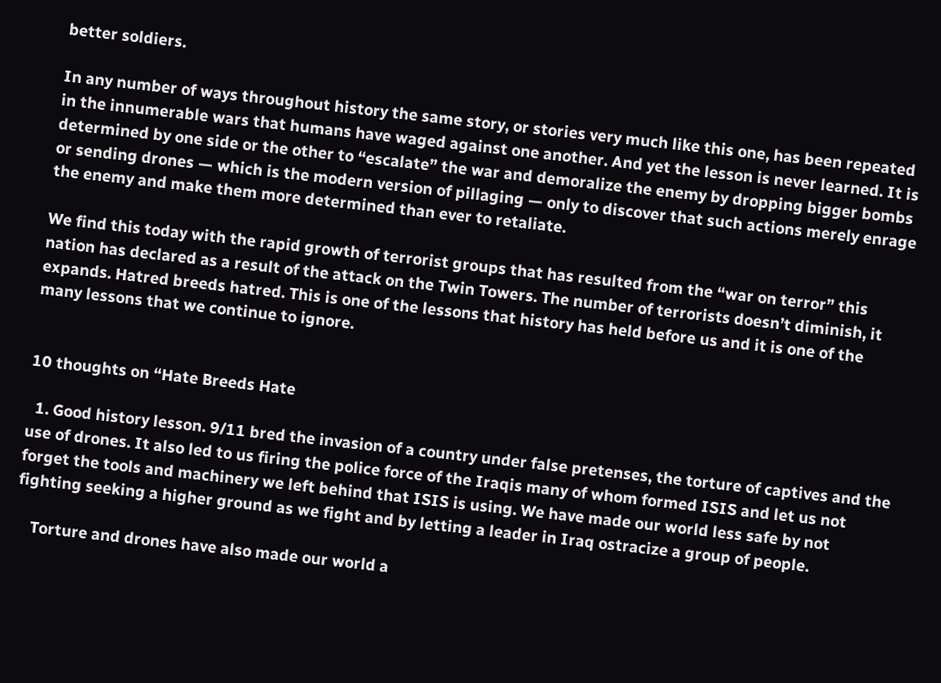better soldiers.

In any number of ways throughout history the same story, or stories very much like this one, has been repeated in the innumerable wars that humans have waged against one another. And yet the lesson is never learned. It is determined by one side or the other to “escalate” the war and demoralize the enemy by dropping bigger bombs or sending drones — which is the modern version of pillaging — only to discover that such actions merely enrage the enemy and make them more determined than ever to retaliate.

We find this today with the rapid growth of terrorist groups that has resulted from the “war on terror” this nation has declared as a result of the attack on the Twin Towers. The number of terrorists doesn’t diminish, it expands. Hatred breeds hatred. This is one of the lessons that history has held before us and it is one of the many lessons that we continue to ignore.


10 thoughts on “Hate Breeds Hate

  1. Good history lesson. 9/11 bred the invasion of a country under false pretenses, the torture of captives and the use of drones. It also led to us firing the police force of the Iraqis many of whom formed ISIS and let us not forget the tools and machinery we left behind that ISIS is using. We have made our world less safe by not fighting seeking a higher ground as we fight and by letting a leader in Iraq ostracize a group of people.

    Torture and drones have also made our world a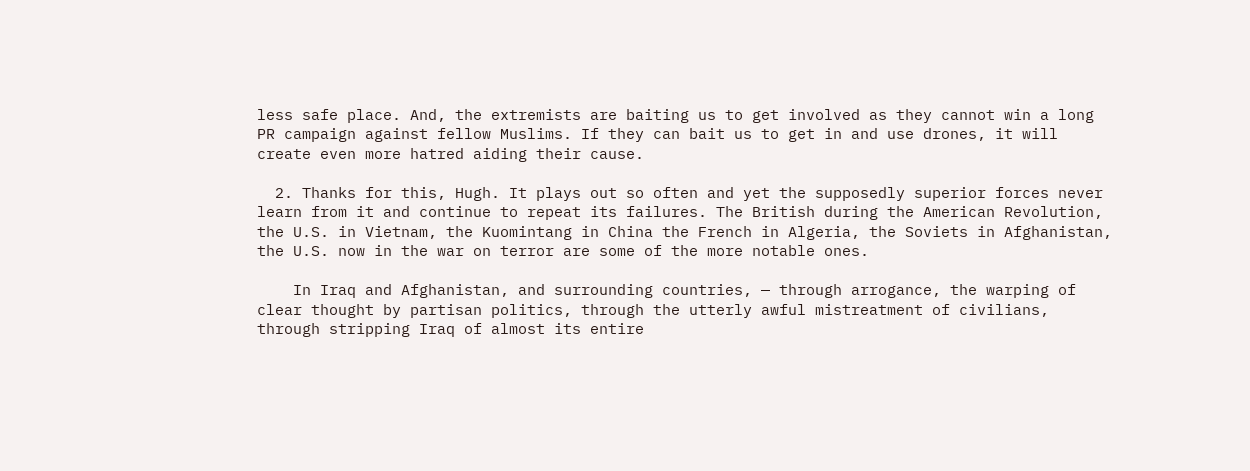less safe place. And, the extremists are baiting us to get involved as they cannot win a long PR campaign against fellow Muslims. If they can bait us to get in and use drones, it will create even more hatred aiding their cause.

  2. Thanks for this, Hugh. It plays out so often and yet the supposedly superior forces never learn from it and continue to repeat its failures. The British during the American Revolution, the U.S. in Vietnam, the Kuomintang in China the French in Algeria, the Soviets in Afghanistan, the U.S. now in the war on terror are some of the more notable ones.

    In Iraq and Afghanistan, and surrounding countries, — through arrogance, the warping of clear thought by partisan politics, through the utterly awful mistreatment of civilians, through stripping Iraq of almost its entire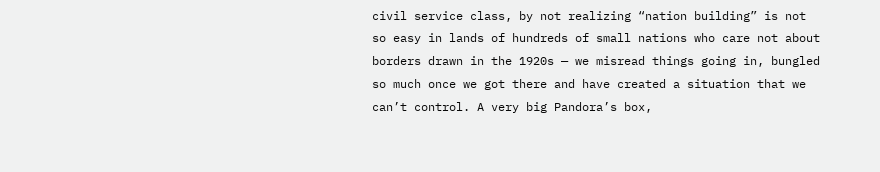civil service class, by not realizing “nation building” is not so easy in lands of hundreds of small nations who care not about borders drawn in the 1920s — we misread things going in, bungled so much once we got there and have created a situation that we can’t control. A very big Pandora’s box,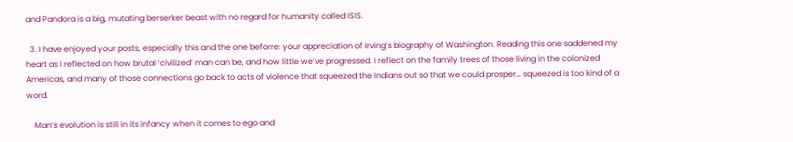and Pandora is a big, mutating berserker beast with no regard for humanity called ISIS.

  3. I have enjoyed your posts, especially this and the one beforre: your appreciation of Irving’s biography of Washington. Reading this one saddened my heart as I reflected on how brutal ‘civilized’ man can be, and how little we’ve progressed. I reflect on the family trees of those living in the colonized Americas, and many of those connections go back to acts of violence that squeezed the Indians out so that we could prosper… squeezed is too kind of a word.

    Man’s evolution is still in its infancy when it comes to ego and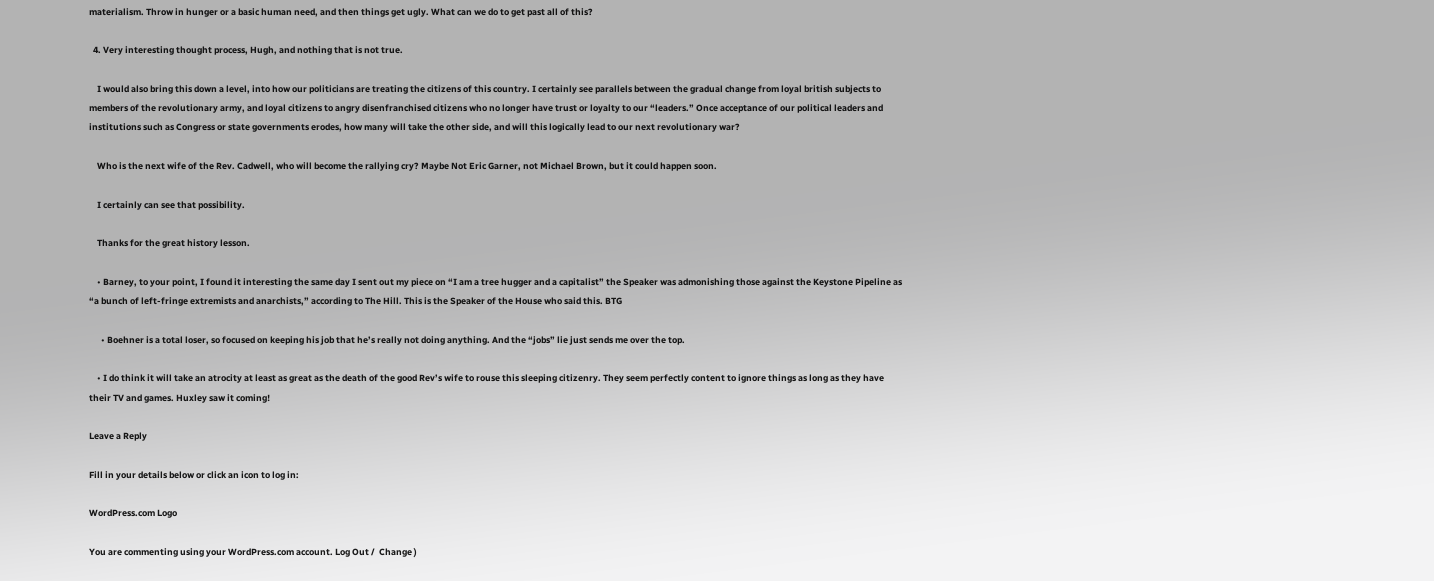materialism. Throw in hunger or a basic human need, and then things get ugly. What can we do to get past all of this?

  4. Very interesting thought process, Hugh, and nothing that is not true.

    I would also bring this down a level, into how our politicians are treating the citizens of this country. I certainly see parallels between the gradual change from loyal british subjects to members of the revolutionary army, and loyal citizens to angry disenfranchised citizens who no longer have trust or loyalty to our “leaders.” Once acceptance of our political leaders and institutions such as Congress or state governments erodes, how many will take the other side, and will this logically lead to our next revolutionary war?

    Who is the next wife of the Rev. Cadwell, who will become the rallying cry? Maybe Not Eric Garner, not Michael Brown, but it could happen soon.

    I certainly can see that possibility.

    Thanks for the great history lesson.

    • Barney, to your point, I found it interesting the same day I sent out my piece on “I am a tree hugger and a capitalist” the Speaker was admonishing those against the Keystone Pipeline as “a bunch of left-fringe extremists and anarchists,” according to The Hill. This is the Speaker of the House who said this. BTG

      • Boehner is a total loser, so focused on keeping his job that he’s really not doing anything. And the “jobs” lie just sends me over the top.

    • I do think it will take an atrocity at least as great as the death of the good Rev’s wife to rouse this sleeping citizenry. They seem perfectly content to ignore things as long as they have their TV and games. Huxley saw it coming!

Leave a Reply

Fill in your details below or click an icon to log in:

WordPress.com Logo

You are commenting using your WordPress.com account. Log Out /  Change )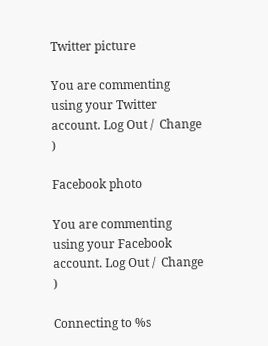Twitter picture

You are commenting using your Twitter account. Log Out /  Change )

Facebook photo

You are commenting using your Facebook account. Log Out /  Change )

Connecting to %s